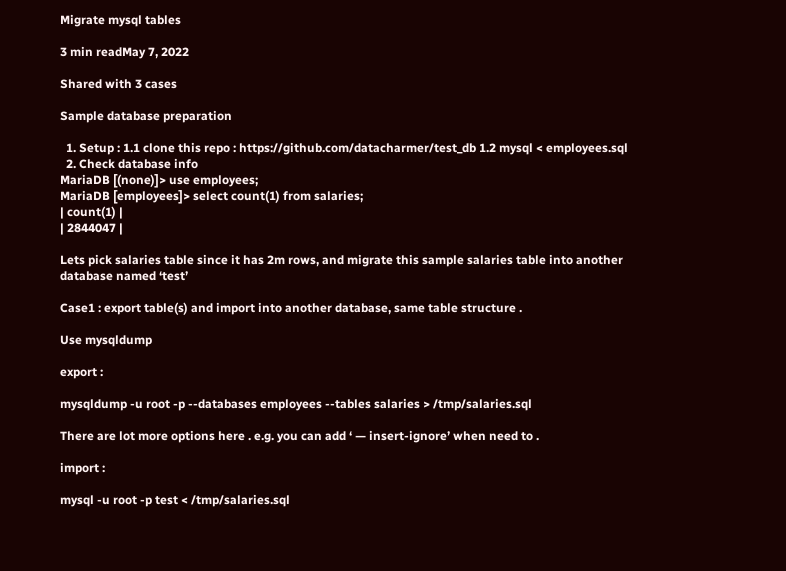Migrate mysql tables

3 min readMay 7, 2022

Shared with 3 cases

Sample database preparation

  1. Setup : 1.1 clone this repo : https://github.com/datacharmer/test_db 1.2 mysql < employees.sql
  2. Check database info
MariaDB [(none)]> use employees;
MariaDB [employees]> select count(1) from salaries;
| count(1) |
| 2844047 |

Lets pick salaries table since it has 2m rows, and migrate this sample salaries table into another database named ‘test’

Case1 : export table(s) and import into another database, same table structure .

Use mysqldump

export :

mysqldump -u root -p --databases employees --tables salaries > /tmp/salaries.sql

There are lot more options here . e.g. you can add ‘ — insert-ignore’ when need to .

import :

mysql -u root -p test < /tmp/salaries.sql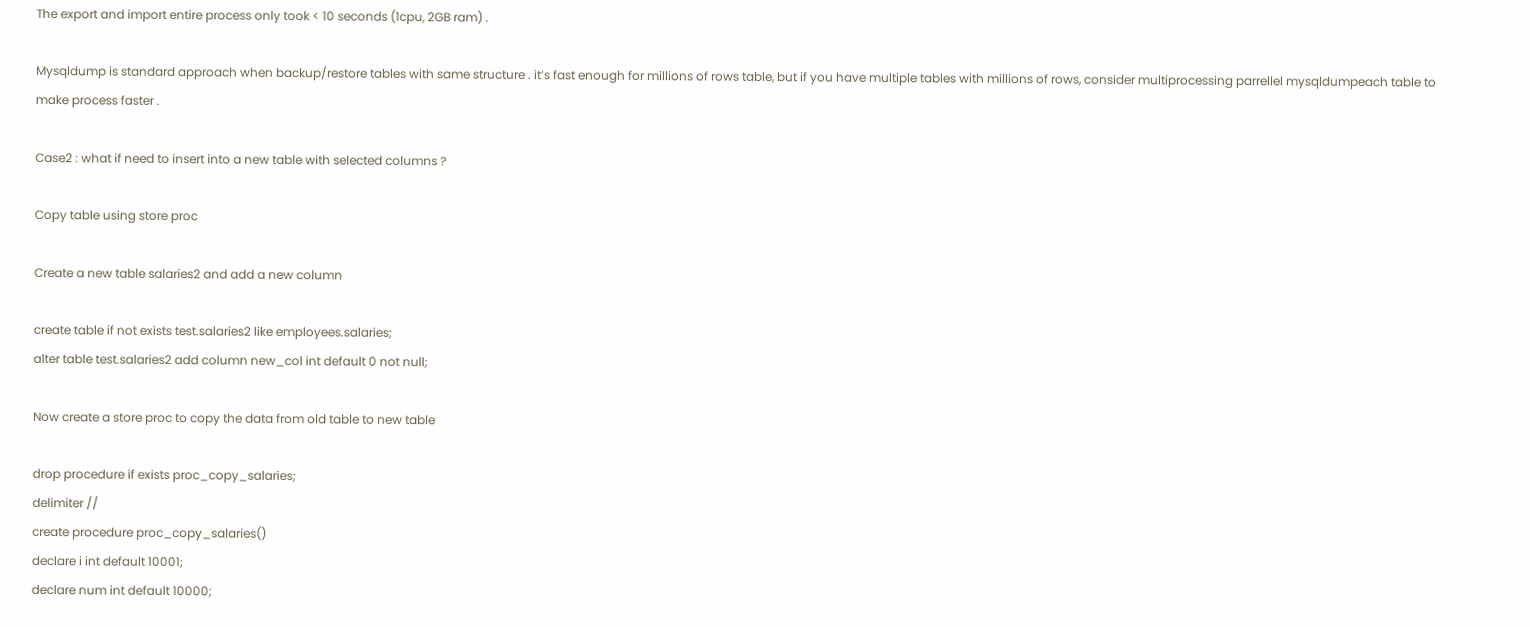The export and import entire process only took < 10 seconds (1cpu, 2GB ram) .

Mysqldump is standard approach when backup/restore tables with same structure . it’s fast enough for millions of rows table, but if you have multiple tables with millions of rows, consider multiprocessing parrellel mysqldumpeach table to make process faster .

Case2 : what if need to insert into a new table with selected columns ?

Copy table using store proc

Create a new table salaries2 and add a new column

create table if not exists test.salaries2 like employees.salaries;
alter table test.salaries2 add column new_col int default 0 not null;

Now create a store proc to copy the data from old table to new table

drop procedure if exists proc_copy_salaries;
delimiter //
create procedure proc_copy_salaries()
declare i int default 10001;
declare num int default 10000;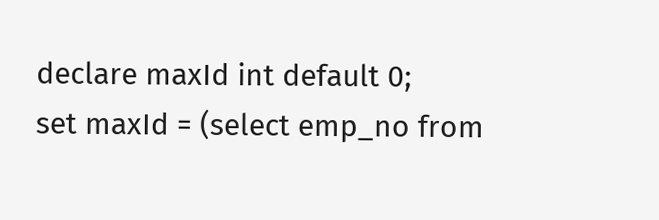declare maxId int default 0;
set maxId = (select emp_no from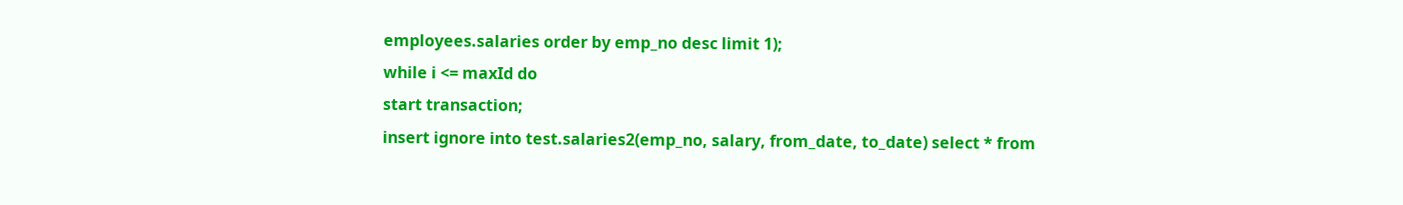employees.salaries order by emp_no desc limit 1);
while i <= maxId do
start transaction;
insert ignore into test.salaries2(emp_no, salary, from_date, to_date) select * from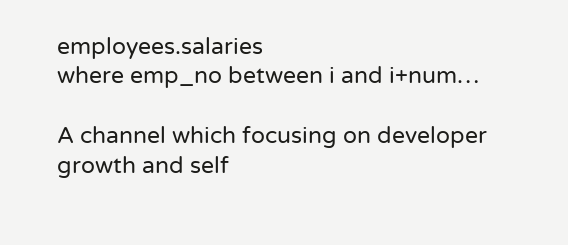employees.salaries
where emp_no between i and i+num…

A channel which focusing on developer growth and self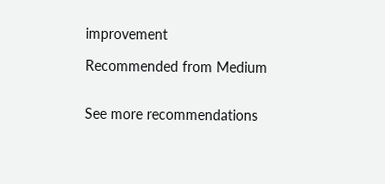improvement

Recommended from Medium


See more recommendations